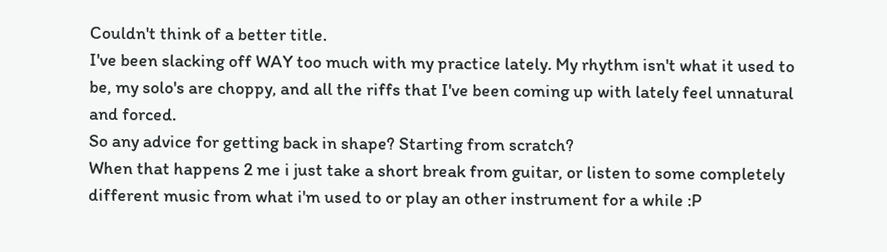Couldn't think of a better title.
I've been slacking off WAY too much with my practice lately. My rhythm isn't what it used to be, my solo's are choppy, and all the riffs that I've been coming up with lately feel unnatural and forced.
So any advice for getting back in shape? Starting from scratch?
When that happens 2 me i just take a short break from guitar, or listen to some completely different music from what i'm used to or play an other instrument for a while :P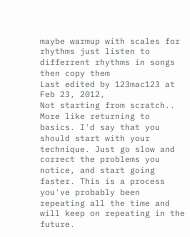maybe warmup with scales for rhythms just listen to differrent rhythms in songs then copy them
Last edited by 123mac123 at Feb 23, 2012,
Not starting from scratch.. More like returning to basics. I'd say that you should start with your technique. Just go slow and correct the problems you notice, and start going faster. This is a process you've probably been repeating all the time and will keep on repeating in the future.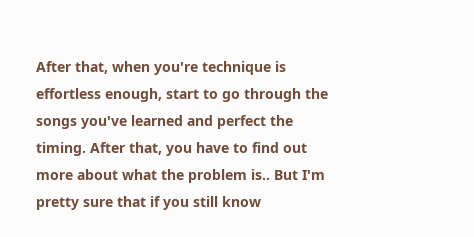After that, when you're technique is effortless enough, start to go through the songs you've learned and perfect the timing. After that, you have to find out more about what the problem is.. But I'm pretty sure that if you still know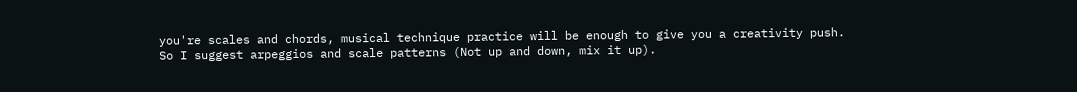you're scales and chords, musical technique practice will be enough to give you a creativity push. So I suggest arpeggios and scale patterns (Not up and down, mix it up).